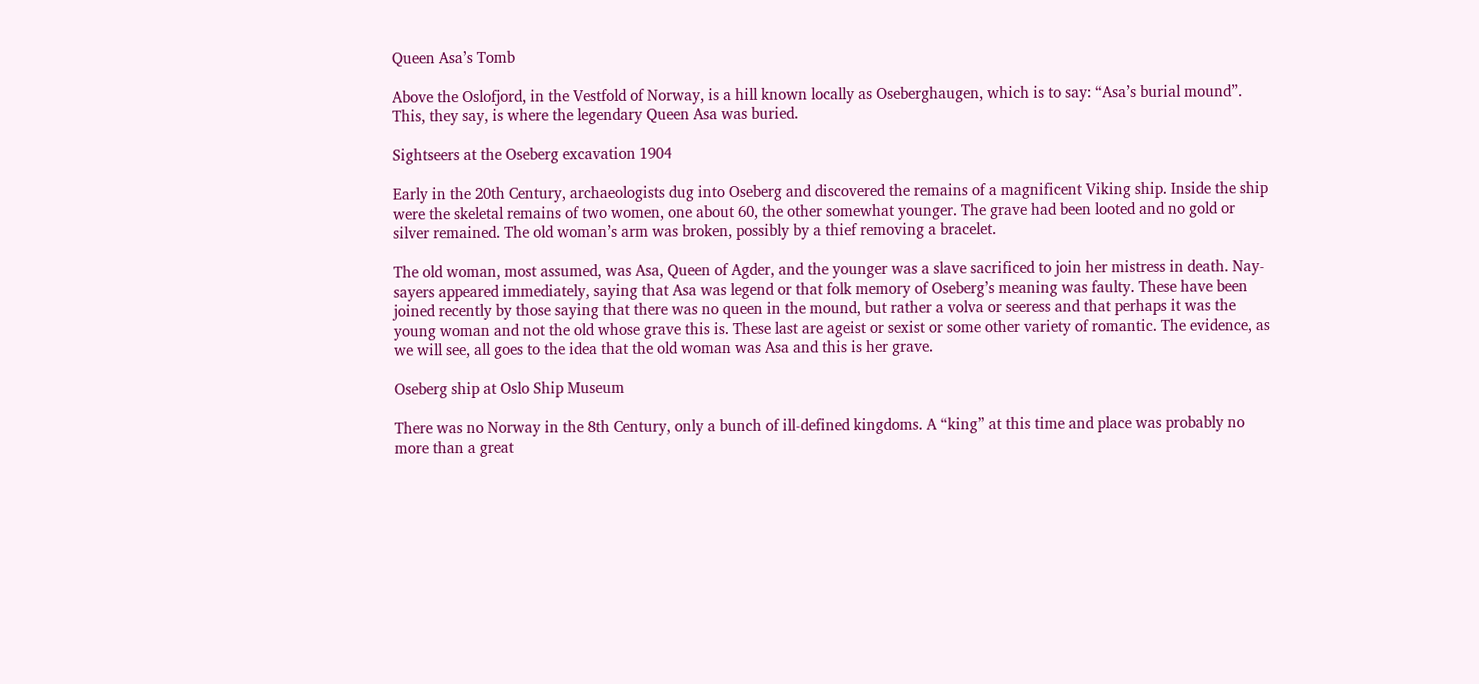Queen Asa’s Tomb

Above the Oslofjord, in the Vestfold of Norway, is a hill known locally as Oseberghaugen, which is to say: “Asa’s burial mound”.  This, they say, is where the legendary Queen Asa was buried.

Sightseers at the Oseberg excavation 1904

Early in the 20th Century, archaeologists dug into Oseberg and discovered the remains of a magnificent Viking ship. Inside the ship were the skeletal remains of two women, one about 60, the other somewhat younger. The grave had been looted and no gold or silver remained. The old woman’s arm was broken, possibly by a thief removing a bracelet.

The old woman, most assumed, was Asa, Queen of Agder, and the younger was a slave sacrificed to join her mistress in death. Nay-sayers appeared immediately, saying that Asa was legend or that folk memory of Oseberg’s meaning was faulty. These have been joined recently by those saying that there was no queen in the mound, but rather a volva or seeress and that perhaps it was the young woman and not the old whose grave this is. These last are ageist or sexist or some other variety of romantic. The evidence, as we will see, all goes to the idea that the old woman was Asa and this is her grave.

Oseberg ship at Oslo Ship Museum

There was no Norway in the 8th Century, only a bunch of ill-defined kingdoms. A “king” at this time and place was probably no more than a great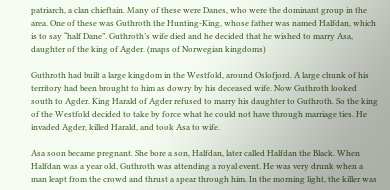patriarch, a clan chieftain. Many of these were Danes, who were the dominant group in the area. One of these was Guthroth the Hunting-King, whose father was named Halfdan, which is to say “half Dane”. Guthroth’s wife died and he decided that he wished to marry Asa, daughter of the king of Agder. (maps of Norwegian kingdoms)

Guthroth had built a large kingdom in the Westfold, around Oslofjord. A large chunk of his territory had been brought to him as dowry by his deceased wife. Now Guthroth looked south to Agder. King Harald of Agder refused to marry his daughter to Guthroth. So the king of the Westfold decided to take by force what he could not have through marriage ties. He invaded Agder, killed Harald, and took Asa to wife.

Asa soon became pregnant. She bore a son, Halfdan, later called Halfdan the Black. When Halfdan was a year old, Guthroth was attending a royal event. He was very drunk when a man leapt from the crowd and thrust a spear through him. In the morning light, the killer was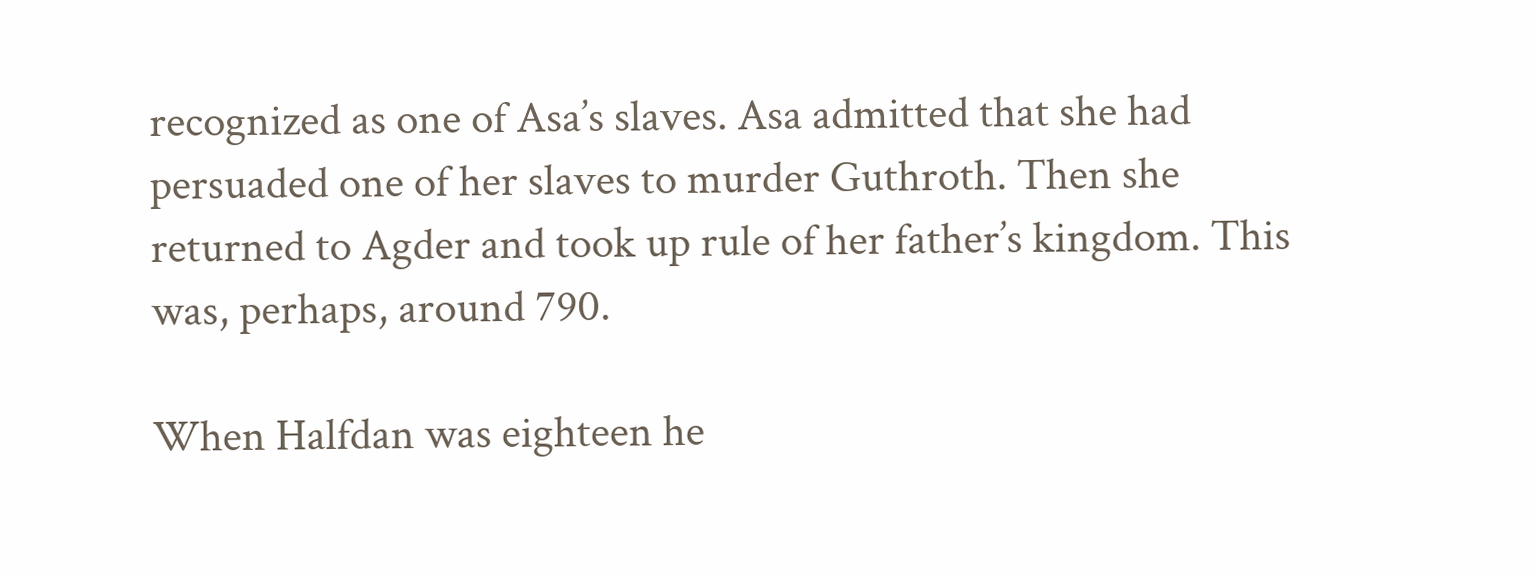recognized as one of Asa’s slaves. Asa admitted that she had persuaded one of her slaves to murder Guthroth. Then she returned to Agder and took up rule of her father’s kingdom. This was, perhaps, around 790.

When Halfdan was eighteen he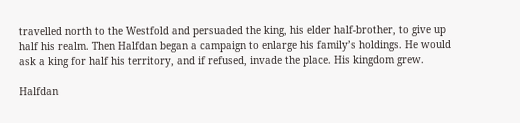travelled north to the Westfold and persuaded the king, his elder half-brother, to give up half his realm. Then Halfdan began a campaign to enlarge his family’s holdings. He would ask a king for half his territory, and if refused, invade the place. His kingdom grew.

Halfdan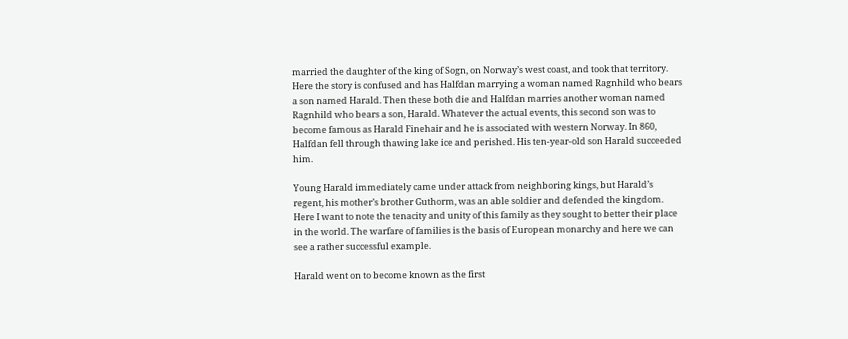married the daughter of the king of Sogn, on Norway’s west coast, and took that territory. Here the story is confused and has Halfdan marrying a woman named Ragnhild who bears a son named Harald. Then these both die and Halfdan marries another woman named Ragnhild who bears a son, Harald. Whatever the actual events, this second son was to become famous as Harald Finehair and he is associated with western Norway. In 860,  Halfdan fell through thawing lake ice and perished. His ten-year-old son Harald succeeded him.

Young Harald immediately came under attack from neighboring kings, but Harald’s regent, his mother’s brother Guthorm, was an able soldier and defended the kingdom. Here I want to note the tenacity and unity of this family as they sought to better their place in the world. The warfare of families is the basis of European monarchy and here we can see a rather successful example.

Harald went on to become known as the first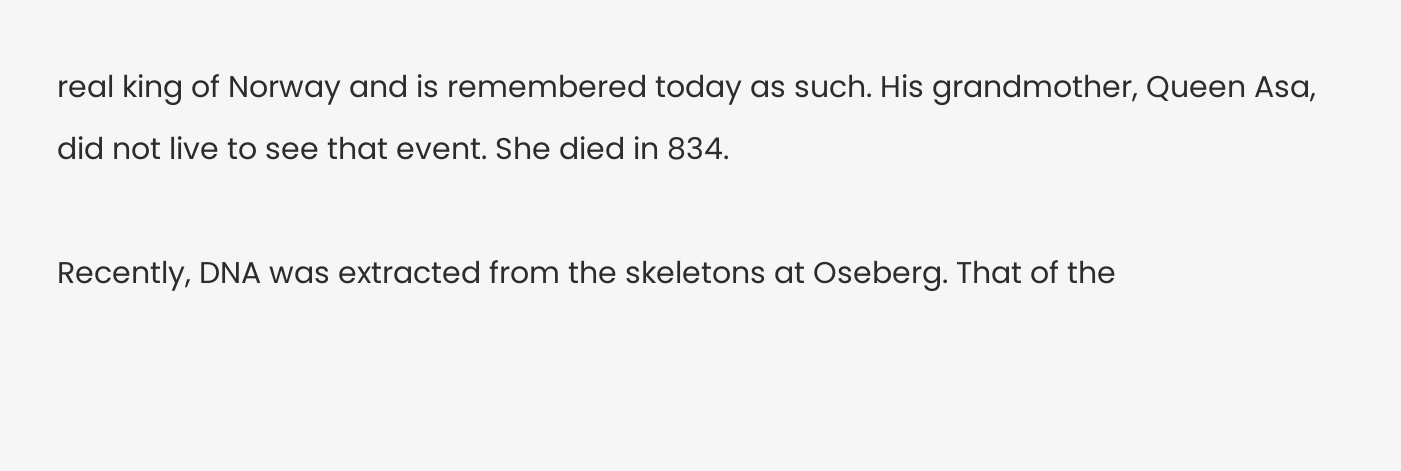real king of Norway and is remembered today as such. His grandmother, Queen Asa, did not live to see that event. She died in 834.

Recently, DNA was extracted from the skeletons at Oseberg. That of the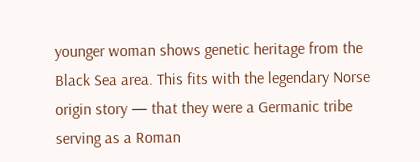younger woman shows genetic heritage from the Black Sea area. This fits with the legendary Norse origin story — that they were a Germanic tribe serving as a Roman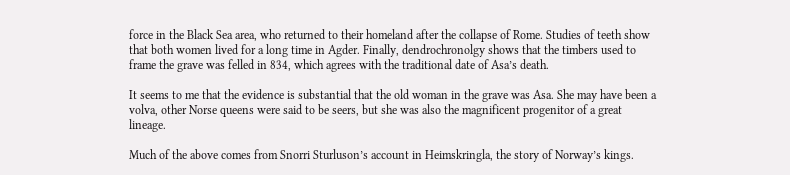force in the Black Sea area, who returned to their homeland after the collapse of Rome. Studies of teeth show that both women lived for a long time in Agder. Finally, dendrochronolgy shows that the timbers used to frame the grave was felled in 834, which agrees with the traditional date of Asa’s death.

It seems to me that the evidence is substantial that the old woman in the grave was Asa. She may have been a volva, other Norse queens were said to be seers, but she was also the magnificent progenitor of a great lineage.

Much of the above comes from Snorri Sturluson’s account in Heimskringla, the story of Norway’s kings.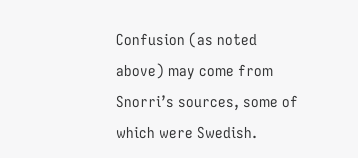Confusion (as noted above) may come from Snorri’s sources, some of which were Swedish.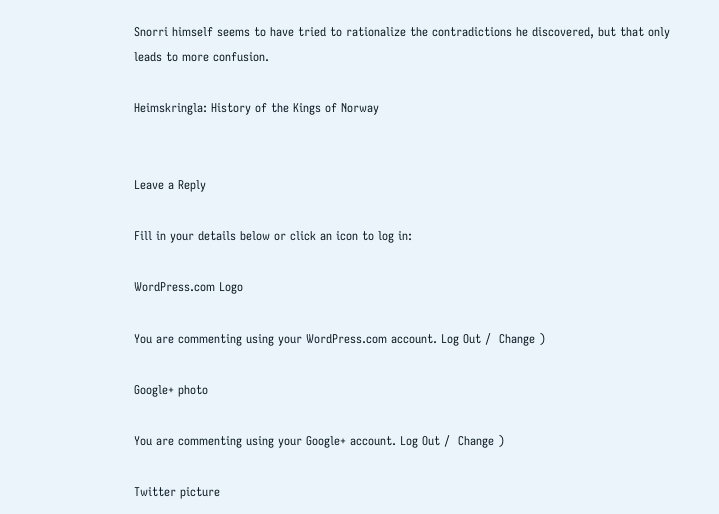Snorri himself seems to have tried to rationalize the contradictions he discovered, but that only leads to more confusion.

Heimskringla: History of the Kings of Norway


Leave a Reply

Fill in your details below or click an icon to log in:

WordPress.com Logo

You are commenting using your WordPress.com account. Log Out /  Change )

Google+ photo

You are commenting using your Google+ account. Log Out /  Change )

Twitter picture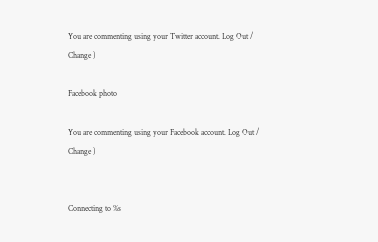You are commenting using your Twitter account. Log Out /  Change )

Facebook photo

You are commenting using your Facebook account. Log Out /  Change )


Connecting to %s